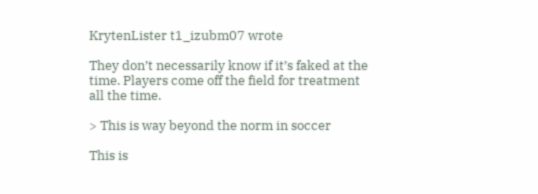KrytenLister t1_izubm07 wrote

They don’t necessarily know if it’s faked at the time. Players come off the field for treatment all the time.

> This is way beyond the norm in soccer

This is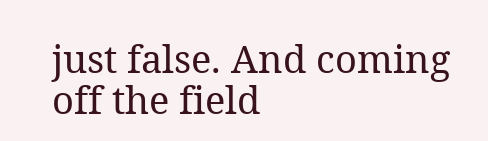just false. And coming off the field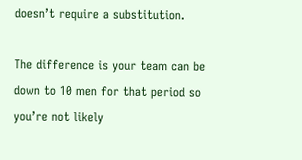doesn’t require a substitution.

The difference is your team can be down to 10 men for that period so you’re not likely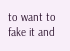to want to fake it and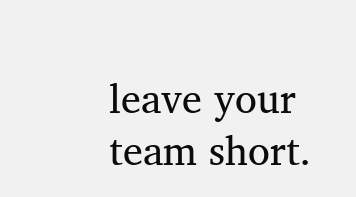leave your team short.